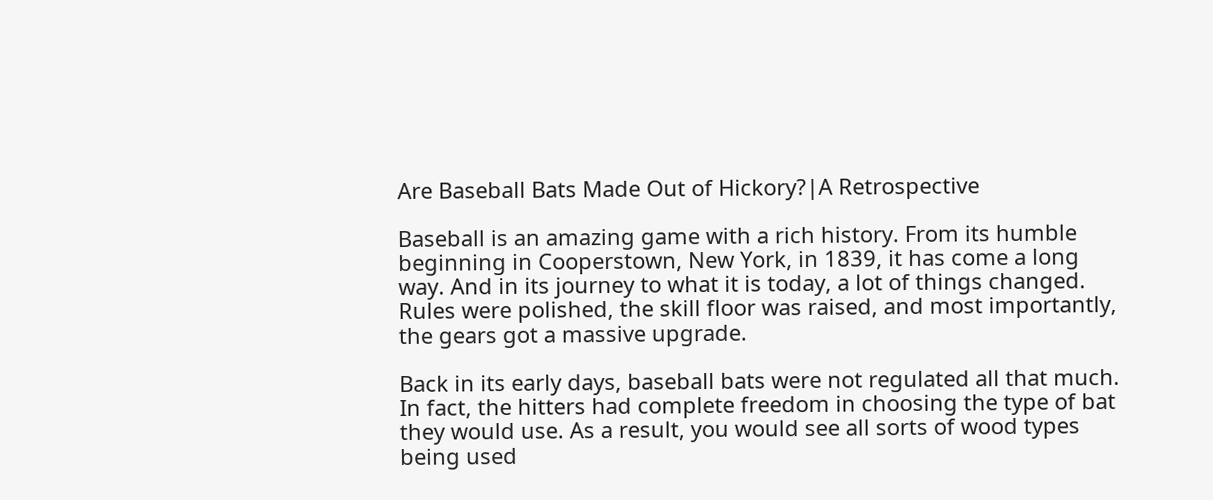Are Baseball Bats Made Out of Hickory?|A Retrospective

Baseball is an amazing game with a rich history. From its humble beginning in Cooperstown, New York, in 1839, it has come a long way. And in its journey to what it is today, a lot of things changed. Rules were polished, the skill floor was raised, and most importantly, the gears got a massive upgrade.

Back in its early days, baseball bats were not regulated all that much. In fact, the hitters had complete freedom in choosing the type of bat they would use. As a result, you would see all sorts of wood types being used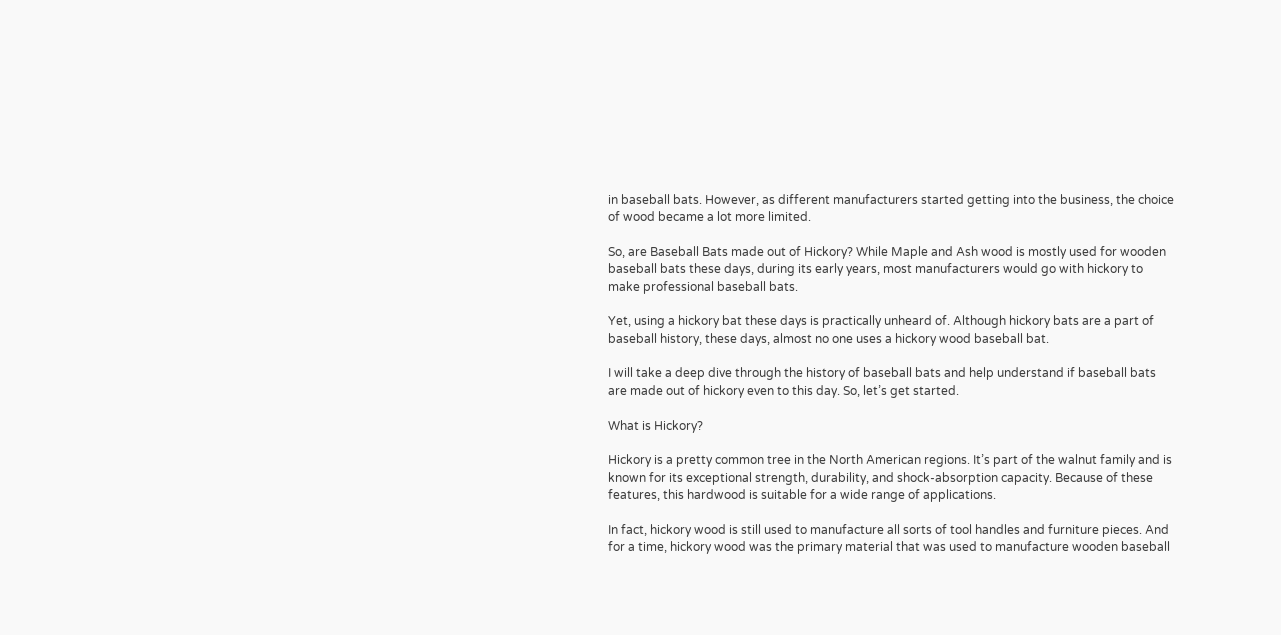in baseball bats. However, as different manufacturers started getting into the business, the choice of wood became a lot more limited.

So, are Baseball Bats made out of Hickory? While Maple and Ash wood is mostly used for wooden baseball bats these days, during its early years, most manufacturers would go with hickory to make professional baseball bats.

Yet, using a hickory bat these days is practically unheard of. Although hickory bats are a part of baseball history, these days, almost no one uses a hickory wood baseball bat.

I will take a deep dive through the history of baseball bats and help understand if baseball bats are made out of hickory even to this day. So, let’s get started.

What is Hickory?

Hickory is a pretty common tree in the North American regions. It’s part of the walnut family and is known for its exceptional strength, durability, and shock-absorption capacity. Because of these features, this hardwood is suitable for a wide range of applications.

In fact, hickory wood is still used to manufacture all sorts of tool handles and furniture pieces. And for a time, hickory wood was the primary material that was used to manufacture wooden baseball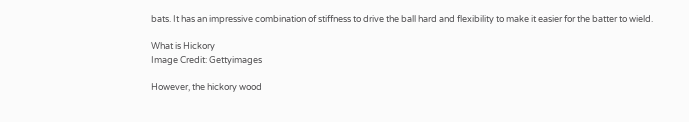bats. It has an impressive combination of stiffness to drive the ball hard and flexibility to make it easier for the batter to wield.

What is Hickory
Image Credit: Gettyimages

However, the hickory wood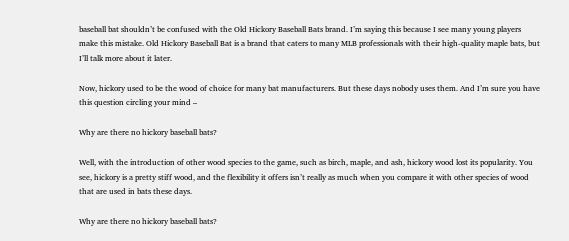baseball bat shouldn’t be confused with the Old Hickory Baseball Bats brand. I’m saying this because I see many young players make this mistake. Old Hickory Baseball Bat is a brand that caters to many MLB professionals with their high-quality maple bats, but I’ll talk more about it later.

Now, hickory used to be the wood of choice for many bat manufacturers. But these days nobody uses them. And I’m sure you have this question circling your mind –

Why are there no hickory baseball bats?

Well, with the introduction of other wood species to the game, such as birch, maple, and ash, hickory wood lost its popularity. You see, hickory is a pretty stiff wood, and the flexibility it offers isn’t really as much when you compare it with other species of wood that are used in bats these days.

Why are there no hickory baseball bats?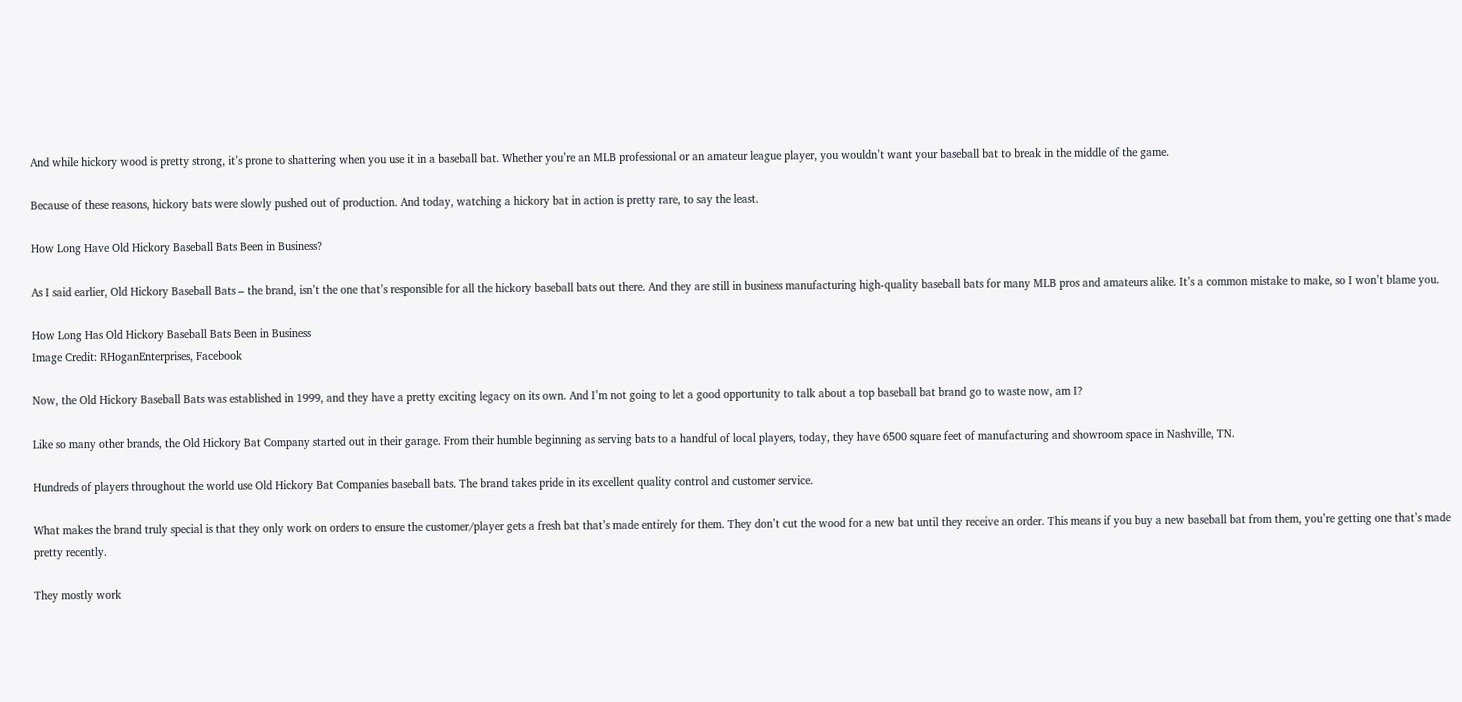And while hickory wood is pretty strong, it’s prone to shattering when you use it in a baseball bat. Whether you’re an MLB professional or an amateur league player, you wouldn’t want your baseball bat to break in the middle of the game.

Because of these reasons, hickory bats were slowly pushed out of production. And today, watching a hickory bat in action is pretty rare, to say the least.

How Long Have Old Hickory Baseball Bats Been in Business?

As I said earlier, Old Hickory Baseball Bats – the brand, isn’t the one that’s responsible for all the hickory baseball bats out there. And they are still in business manufacturing high-quality baseball bats for many MLB pros and amateurs alike. It’s a common mistake to make, so I won’t blame you.

How Long Has Old Hickory Baseball Bats Been in Business
Image Credit: RHoganEnterprises, Facebook

Now, the Old Hickory Baseball Bats was established in 1999, and they have a pretty exciting legacy on its own. And I’m not going to let a good opportunity to talk about a top baseball bat brand go to waste now, am I?

Like so many other brands, the Old Hickory Bat Company started out in their garage. From their humble beginning as serving bats to a handful of local players, today, they have 6500 square feet of manufacturing and showroom space in Nashville, TN.

Hundreds of players throughout the world use Old Hickory Bat Companies baseball bats. The brand takes pride in its excellent quality control and customer service.

What makes the brand truly special is that they only work on orders to ensure the customer/player gets a fresh bat that’s made entirely for them. They don’t cut the wood for a new bat until they receive an order. This means if you buy a new baseball bat from them, you’re getting one that’s made pretty recently.

They mostly work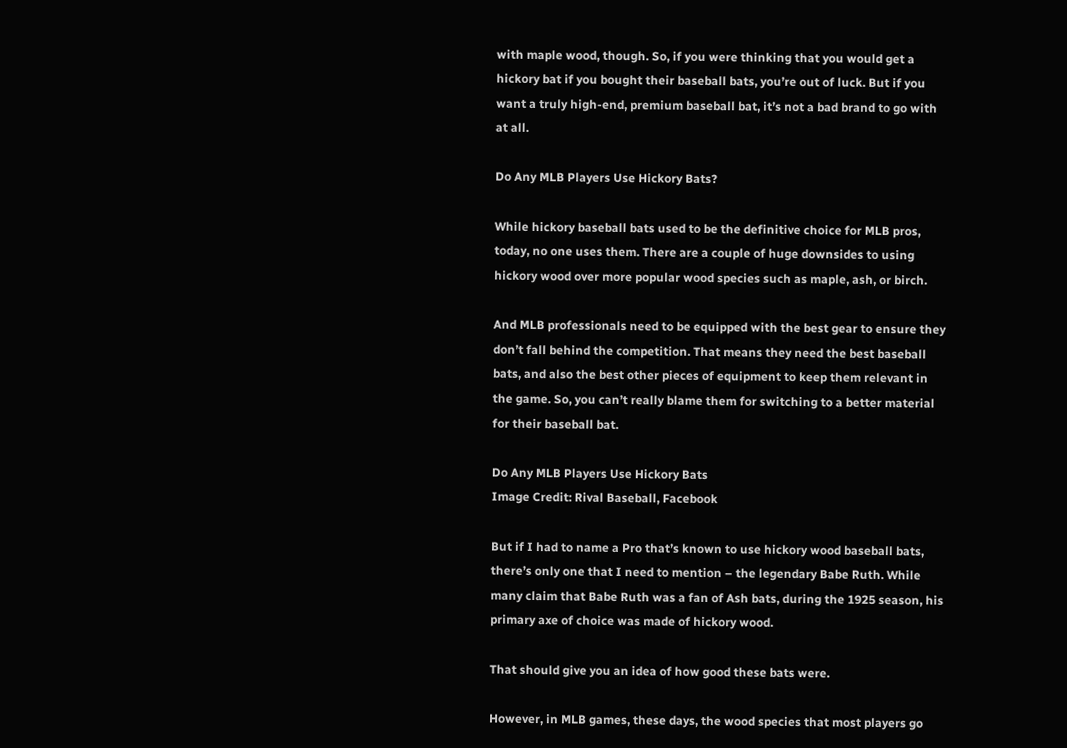with maple wood, though. So, if you were thinking that you would get a hickory bat if you bought their baseball bats, you’re out of luck. But if you want a truly high-end, premium baseball bat, it’s not a bad brand to go with at all.

Do Any MLB Players Use Hickory Bats?

While hickory baseball bats used to be the definitive choice for MLB pros, today, no one uses them. There are a couple of huge downsides to using hickory wood over more popular wood species such as maple, ash, or birch.

And MLB professionals need to be equipped with the best gear to ensure they don’t fall behind the competition. That means they need the best baseball bats, and also the best other pieces of equipment to keep them relevant in the game. So, you can’t really blame them for switching to a better material for their baseball bat.

Do Any MLB Players Use Hickory Bats
Image Credit: Rival Baseball, Facebook

But if I had to name a Pro that’s known to use hickory wood baseball bats, there’s only one that I need to mention – the legendary Babe Ruth. While many claim that Babe Ruth was a fan of Ash bats, during the 1925 season, his primary axe of choice was made of hickory wood.

That should give you an idea of how good these bats were.

However, in MLB games, these days, the wood species that most players go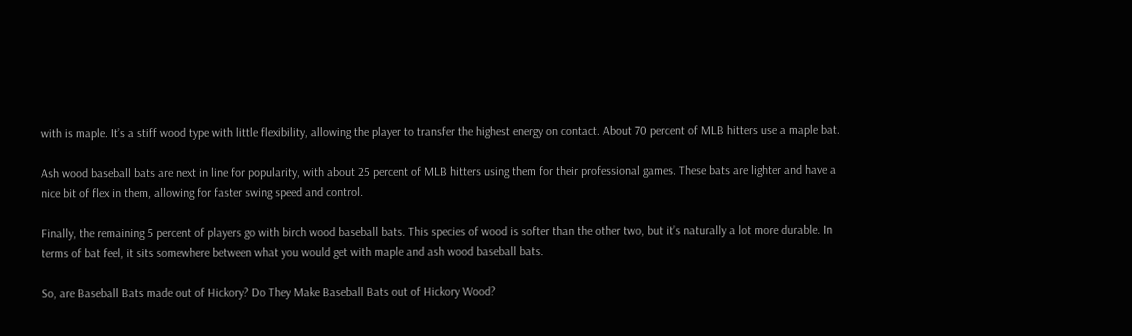with is maple. It’s a stiff wood type with little flexibility, allowing the player to transfer the highest energy on contact. About 70 percent of MLB hitters use a maple bat.

Ash wood baseball bats are next in line for popularity, with about 25 percent of MLB hitters using them for their professional games. These bats are lighter and have a nice bit of flex in them, allowing for faster swing speed and control.

Finally, the remaining 5 percent of players go with birch wood baseball bats. This species of wood is softer than the other two, but it’s naturally a lot more durable. In terms of bat feel, it sits somewhere between what you would get with maple and ash wood baseball bats.

So, are Baseball Bats made out of Hickory? Do They Make Baseball Bats out of Hickory Wood?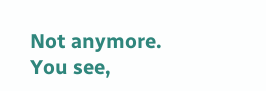Not anymore. You see,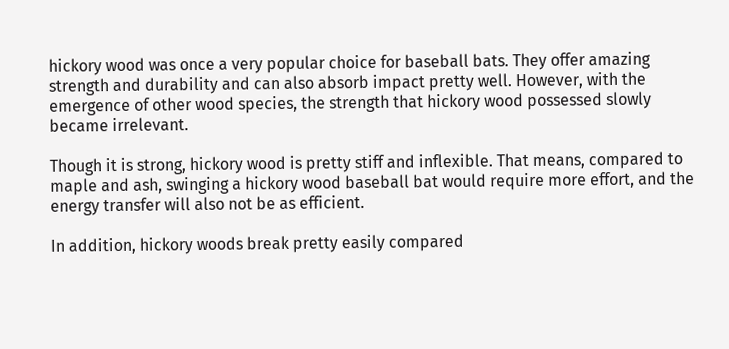hickory wood was once a very popular choice for baseball bats. They offer amazing strength and durability and can also absorb impact pretty well. However, with the emergence of other wood species, the strength that hickory wood possessed slowly became irrelevant.

Though it is strong, hickory wood is pretty stiff and inflexible. That means, compared to maple and ash, swinging a hickory wood baseball bat would require more effort, and the energy transfer will also not be as efficient.

In addition, hickory woods break pretty easily compared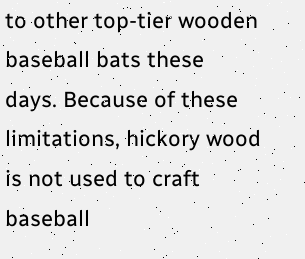to other top-tier wooden baseball bats these days. Because of these limitations, hickory wood is not used to craft baseball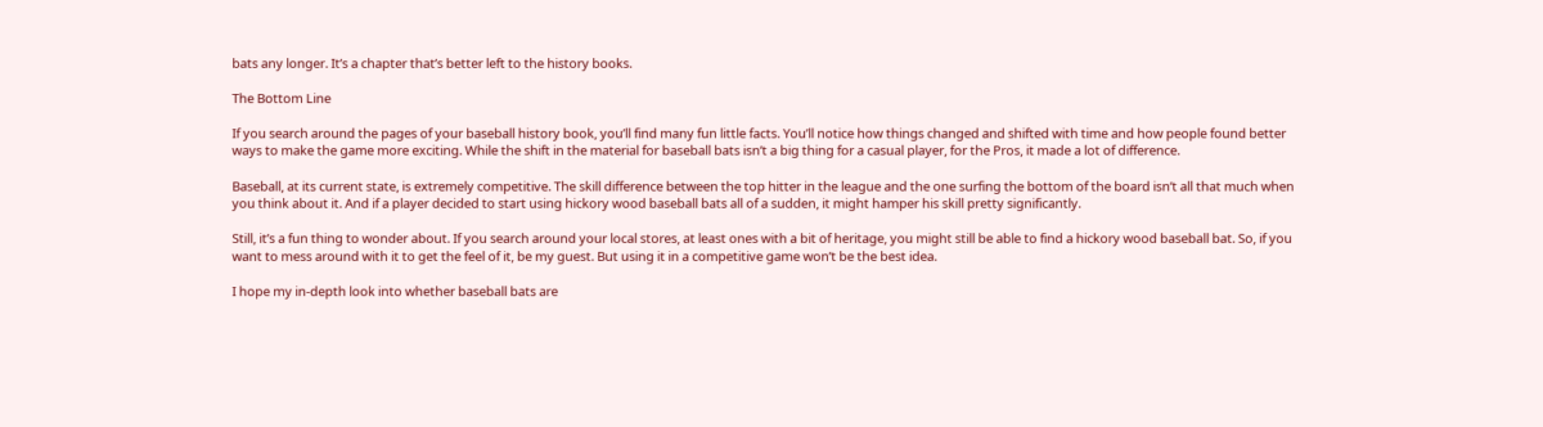bats any longer. It’s a chapter that’s better left to the history books.

The Bottom Line

If you search around the pages of your baseball history book, you’ll find many fun little facts. You’ll notice how things changed and shifted with time and how people found better ways to make the game more exciting. While the shift in the material for baseball bats isn’t a big thing for a casual player, for the Pros, it made a lot of difference.

Baseball, at its current state, is extremely competitive. The skill difference between the top hitter in the league and the one surfing the bottom of the board isn’t all that much when you think about it. And if a player decided to start using hickory wood baseball bats all of a sudden, it might hamper his skill pretty significantly.

Still, it’s a fun thing to wonder about. If you search around your local stores, at least ones with a bit of heritage, you might still be able to find a hickory wood baseball bat. So, if you want to mess around with it to get the feel of it, be my guest. But using it in a competitive game won’t be the best idea.

I hope my in-depth look into whether baseball bats are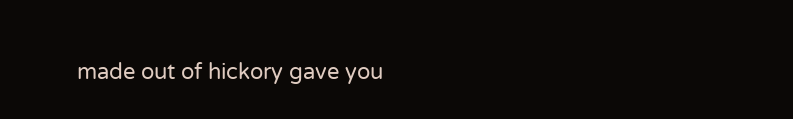made out of hickory gave you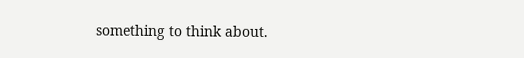something to think about.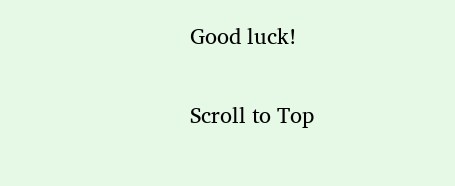Good luck!

Scroll to Top